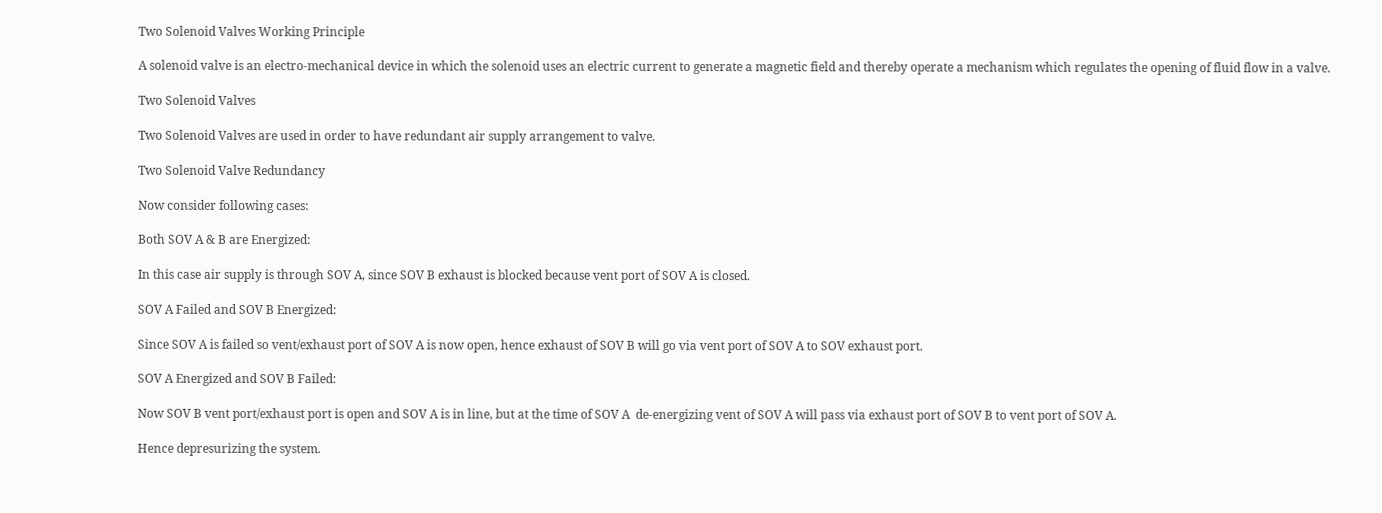Two Solenoid Valves Working Principle

A solenoid valve is an electro-mechanical device in which the solenoid uses an electric current to generate a magnetic field and thereby operate a mechanism which regulates the opening of fluid flow in a valve.

Two Solenoid Valves

Two Solenoid Valves are used in order to have redundant air supply arrangement to valve.

Two Solenoid Valve Redundancy

Now consider following cases:

Both SOV A & B are Energized:

In this case air supply is through SOV A, since SOV B exhaust is blocked because vent port of SOV A is closed.

SOV A Failed and SOV B Energized:

Since SOV A is failed so vent/exhaust port of SOV A is now open, hence exhaust of SOV B will go via vent port of SOV A to SOV exhaust port.

SOV A Energized and SOV B Failed:

Now SOV B vent port/exhaust port is open and SOV A is in line, but at the time of SOV A  de-energizing vent of SOV A will pass via exhaust port of SOV B to vent port of SOV A.

Hence depresurizing the system.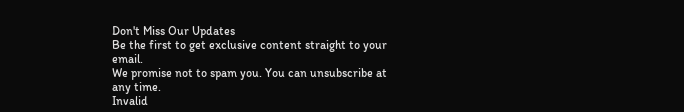Don't Miss Our Updates
Be the first to get exclusive content straight to your email.
We promise not to spam you. You can unsubscribe at any time.
Invalid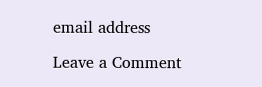email address

Leave a Comment